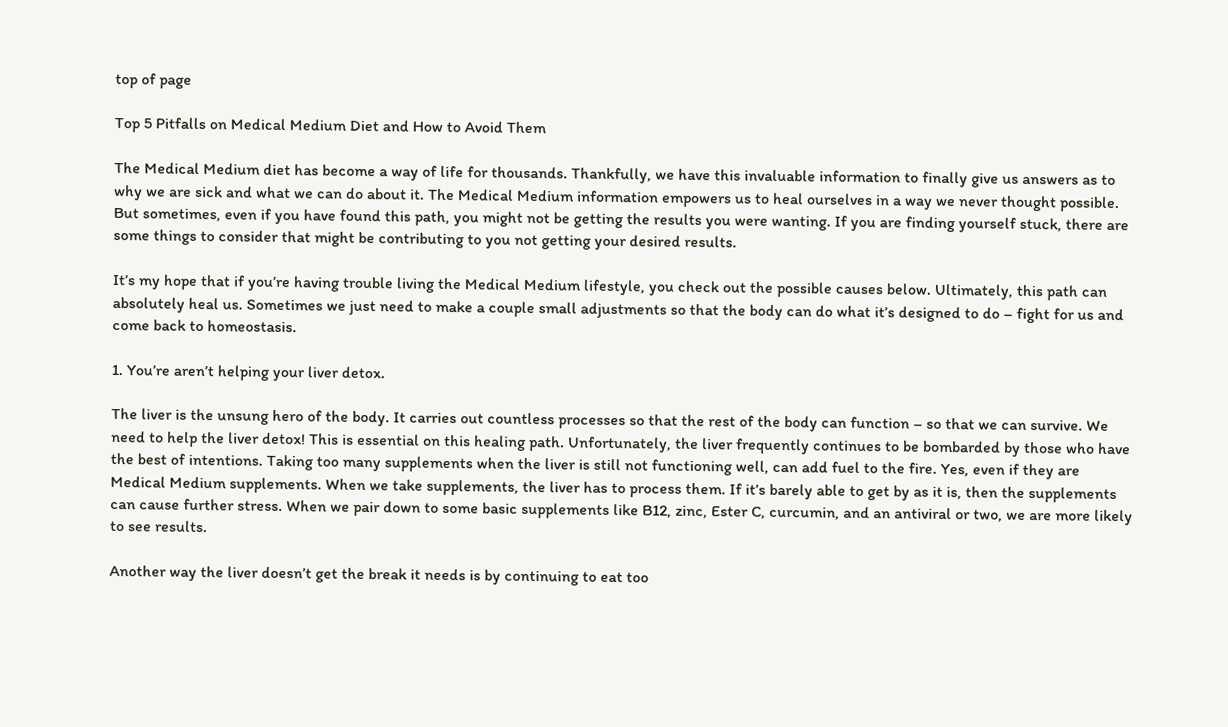top of page

Top 5 Pitfalls on Medical Medium Diet and How to Avoid Them

The Medical Medium diet has become a way of life for thousands. Thankfully, we have this invaluable information to finally give us answers as to why we are sick and what we can do about it. The Medical Medium information empowers us to heal ourselves in a way we never thought possible. But sometimes, even if you have found this path, you might not be getting the results you were wanting. If you are finding yourself stuck, there are some things to consider that might be contributing to you not getting your desired results.

It’s my hope that if you’re having trouble living the Medical Medium lifestyle, you check out the possible causes below. Ultimately, this path can absolutely heal us. Sometimes we just need to make a couple small adjustments so that the body can do what it’s designed to do – fight for us and come back to homeostasis.

1. You’re aren’t helping your liver detox.

The liver is the unsung hero of the body. It carries out countless processes so that the rest of the body can function – so that we can survive. We need to help the liver detox! This is essential on this healing path. Unfortunately, the liver frequently continues to be bombarded by those who have the best of intentions. Taking too many supplements when the liver is still not functioning well, can add fuel to the fire. Yes, even if they are Medical Medium supplements. When we take supplements, the liver has to process them. If it’s barely able to get by as it is, then the supplements can cause further stress. When we pair down to some basic supplements like B12, zinc, Ester C, curcumin, and an antiviral or two, we are more likely to see results.

Another way the liver doesn’t get the break it needs is by continuing to eat too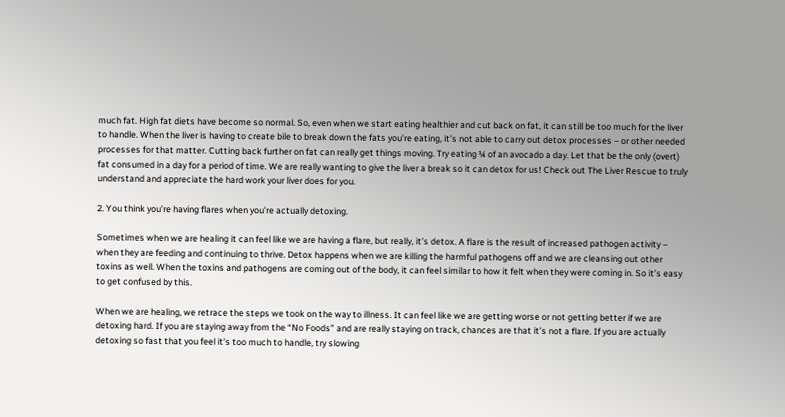much fat. High fat diets have become so normal. So, even when we start eating healthier and cut back on fat, it can still be too much for the liver to handle. When the liver is having to create bile to break down the fats you’re eating, it’s not able to carry out detox processes – or other needed processes for that matter. Cutting back further on fat can really get things moving. Try eating ¼ of an avocado a day. Let that be the only (overt) fat consumed in a day for a period of time. We are really wanting to give the liver a break so it can detox for us! Check out The Liver Rescue to truly understand and appreciate the hard work your liver does for you.

2. You think you’re having flares when you’re actually detoxing.

Sometimes when we are healing it can feel like we are having a flare, but really, it’s detox. A flare is the result of increased pathogen activity – when they are feeding and continuing to thrive. Detox happens when we are killing the harmful pathogens off and we are cleansing out other toxins as well. When the toxins and pathogens are coming out of the body, it can feel similar to how it felt when they were coming in. So it’s easy to get confused by this.

When we are healing, we retrace the steps we took on the way to illness. It can feel like we are getting worse or not getting better if we are detoxing hard. If you are staying away from the “No Foods” and are really staying on track, chances are that it’s not a flare. If you are actually detoxing so fast that you feel it’s too much to handle, try slowing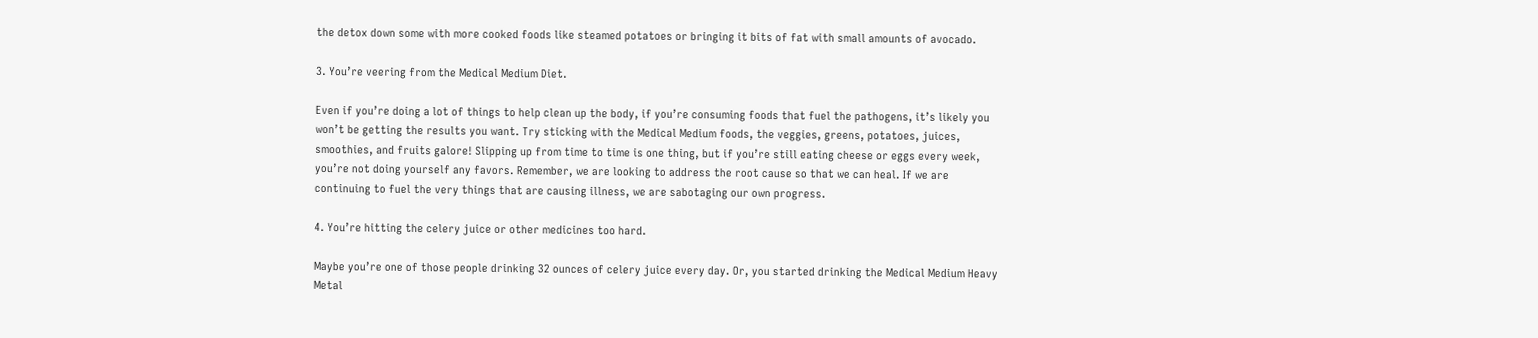the detox down some with more cooked foods like steamed potatoes or bringing it bits of fat with small amounts of avocado.

3. You’re veering from the Medical Medium Diet.

Even if you’re doing a lot of things to help clean up the body, if you’re consuming foods that fuel the pathogens, it’s likely you won’t be getting the results you want. Try sticking with the Medical Medium foods, the veggies, greens, potatoes, juices, smoothies, and fruits galore! Slipping up from time to time is one thing, but if you’re still eating cheese or eggs every week, you’re not doing yourself any favors. Remember, we are looking to address the root cause so that we can heal. If we are continuing to fuel the very things that are causing illness, we are sabotaging our own progress.

4. You’re hitting the celery juice or other medicines too hard.

Maybe you’re one of those people drinking 32 ounces of celery juice every day. Or, you started drinking the Medical Medium Heavy Metal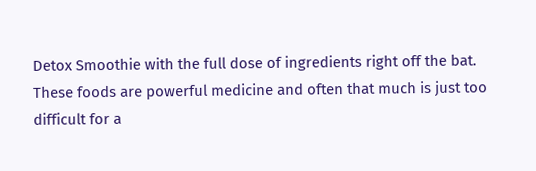Detox Smoothie with the full dose of ingredients right off the bat. These foods are powerful medicine and often that much is just too difficult for a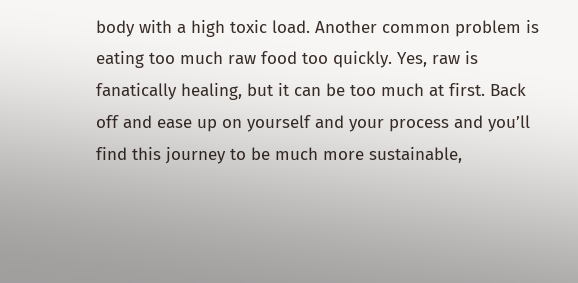body with a high toxic load. Another common problem is eating too much raw food too quickly. Yes, raw is fanatically healing, but it can be too much at first. Back off and ease up on yourself and your process and you’ll find this journey to be much more sustainable,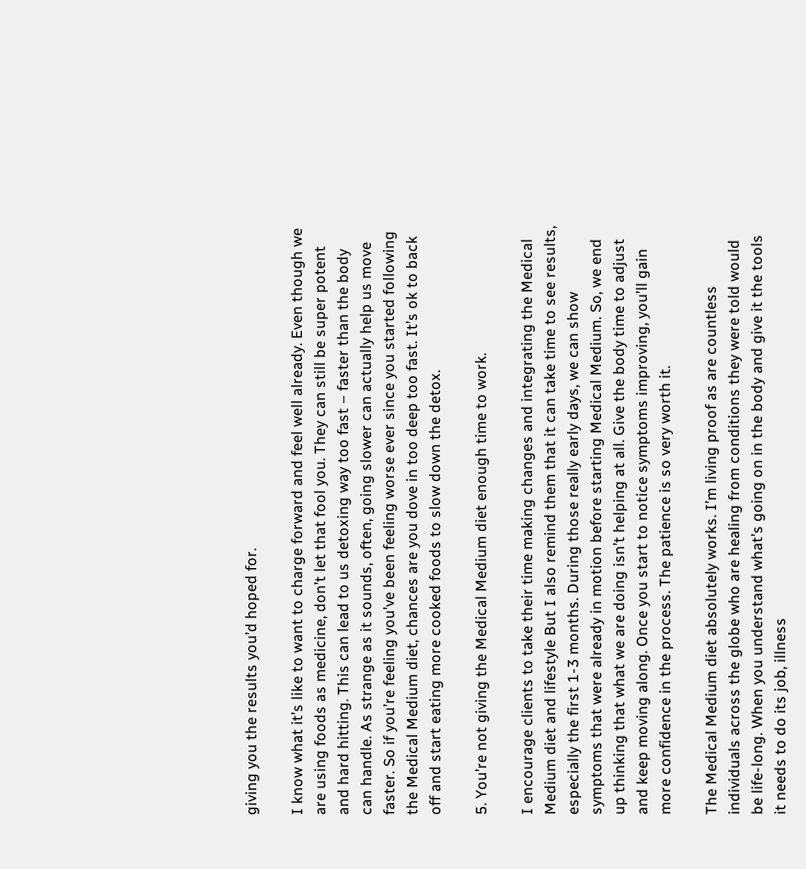giving you the results you’d hoped for.

I know what it’s like to want to charge forward and feel well already. Even though we are using foods as medicine, don’t let that fool you. They can still be super potent and hard hitting. This can lead to us detoxing way too fast – faster than the body can handle. As strange as it sounds, often, going slower can actually help us move faster. So if you’re feeling you’ve been feeling worse ever since you started following the Medical Medium diet, chances are you dove in too deep too fast. It’s ok to back off and start eating more cooked foods to slow down the detox.

5. You’re not giving the Medical Medium diet enough time to work.

I encourage clients to take their time making changes and integrating the Medical Medium diet and lifestyle But I also remind them that it can take time to see results, especially the first 1-3 months. During those really early days, we can show symptoms that were already in motion before starting Medical Medium. So, we end up thinking that what we are doing isn’t helping at all. Give the body time to adjust and keep moving along. Once you start to notice symptoms improving, you’ll gain more confidence in the process. The patience is so very worth it.

The Medical Medium diet absolutely works. I’m living proof as are countless individuals across the globe who are healing from conditions they were told would be life-long. When you understand what’s going on in the body and give it the tools it needs to do its job, illness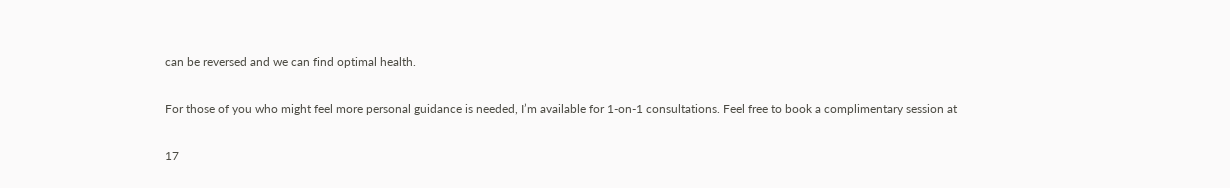can be reversed and we can find optimal health.

For those of you who might feel more personal guidance is needed, I’m available for 1-on-1 consultations. Feel free to book a complimentary session at

17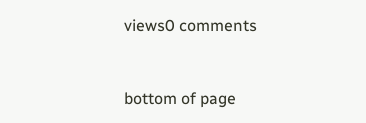views0 comments


bottom of page